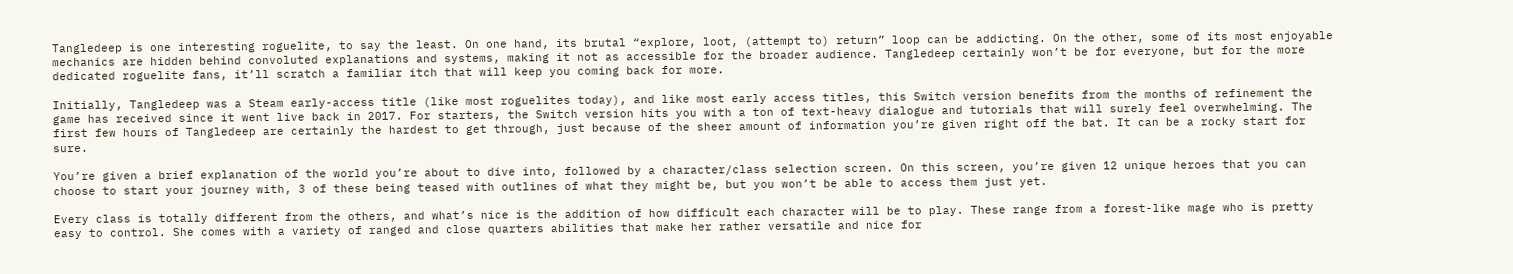Tangledeep is one interesting roguelite, to say the least. On one hand, its brutal “explore, loot, (attempt to) return” loop can be addicting. On the other, some of its most enjoyable mechanics are hidden behind convoluted explanations and systems, making it not as accessible for the broader audience. Tangledeep certainly won’t be for everyone, but for the more dedicated roguelite fans, it’ll scratch a familiar itch that will keep you coming back for more.

Initially, Tangledeep was a Steam early-access title (like most roguelites today), and like most early access titles, this Switch version benefits from the months of refinement the game has received since it went live back in 2017. For starters, the Switch version hits you with a ton of text-heavy dialogue and tutorials that will surely feel overwhelming. The first few hours of Tangledeep are certainly the hardest to get through, just because of the sheer amount of information you’re given right off the bat. It can be a rocky start for sure.

You’re given a brief explanation of the world you’re about to dive into, followed by a character/class selection screen. On this screen, you’re given 12 unique heroes that you can choose to start your journey with, 3 of these being teased with outlines of what they might be, but you won’t be able to access them just yet.

Every class is totally different from the others, and what’s nice is the addition of how difficult each character will be to play. These range from a forest-like mage who is pretty easy to control. She comes with a variety of ranged and close quarters abilities that make her rather versatile and nice for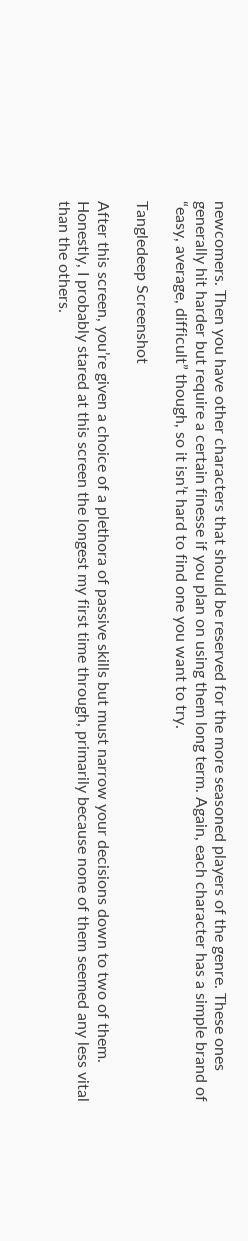newcomers. Then you have other characters that should be reserved for the more seasoned players of the genre. These ones generally hit harder but require a certain finesse if you plan on using them long term. Again, each character has a simple brand of “easy, average, difficult” though, so it isn’t hard to find one you want to try.

Tangledeep Screenshot

After this screen, you’re given a choice of a plethora of passive skills but must narrow your decisions down to two of them. Honestly, I probably stared at this screen the longest my first time through, primarily because none of them seemed any less vital than the others.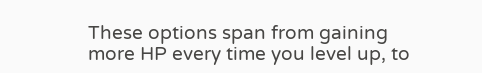These options span from gaining more HP every time you level up, to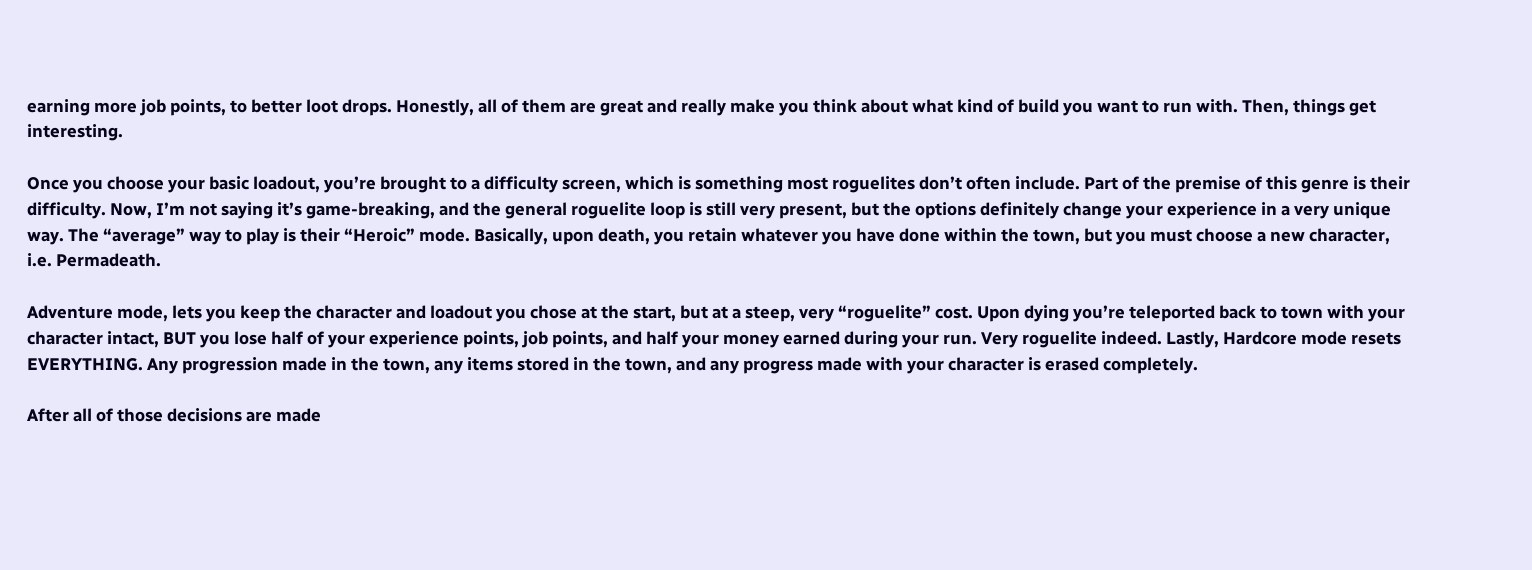earning more job points, to better loot drops. Honestly, all of them are great and really make you think about what kind of build you want to run with. Then, things get interesting.

Once you choose your basic loadout, you’re brought to a difficulty screen, which is something most roguelites don’t often include. Part of the premise of this genre is their difficulty. Now, I’m not saying it’s game-breaking, and the general roguelite loop is still very present, but the options definitely change your experience in a very unique way. The “average” way to play is their “Heroic” mode. Basically, upon death, you retain whatever you have done within the town, but you must choose a new character, i.e. Permadeath.

Adventure mode, lets you keep the character and loadout you chose at the start, but at a steep, very “roguelite” cost. Upon dying you’re teleported back to town with your character intact, BUT you lose half of your experience points, job points, and half your money earned during your run. Very roguelite indeed. Lastly, Hardcore mode resets EVERYTHING. Any progression made in the town, any items stored in the town, and any progress made with your character is erased completely.

After all of those decisions are made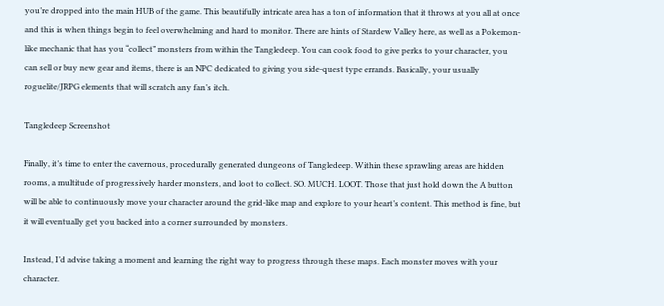you’re dropped into the main HUB of the game. This beautifully intricate area has a ton of information that it throws at you all at once and this is when things begin to feel overwhelming and hard to monitor. There are hints of Stardew Valley here, as well as a Pokemon-like mechanic that has you “collect” monsters from within the Tangledeep. You can cook food to give perks to your character, you can sell or buy new gear and items, there is an NPC dedicated to giving you side-quest type errands. Basically, your usually roguelite/JRPG elements that will scratch any fan’s itch.

Tangledeep Screenshot

Finally, it’s time to enter the cavernous, procedurally generated dungeons of Tangledeep. Within these sprawling areas are hidden rooms, a multitude of progressively harder monsters, and loot to collect. SO. MUCH. LOOT. Those that just hold down the A button will be able to continuously move your character around the grid-like map and explore to your heart’s content. This method is fine, but it will eventually get you backed into a corner surrounded by monsters.

Instead, I’d advise taking a moment and learning the right way to progress through these maps. Each monster moves with your character.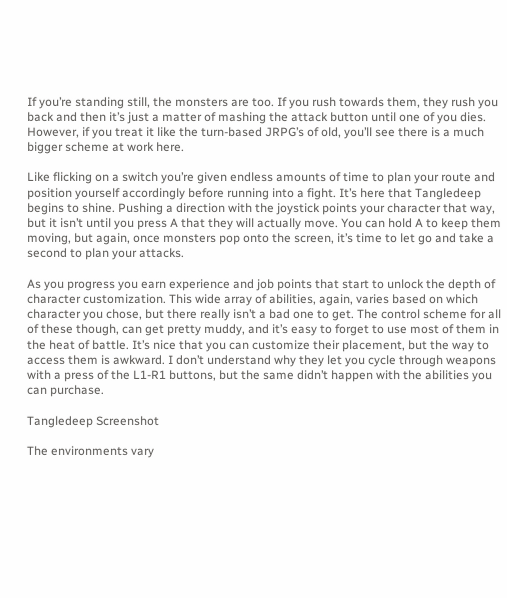If you’re standing still, the monsters are too. If you rush towards them, they rush you back and then it’s just a matter of mashing the attack button until one of you dies. However, if you treat it like the turn-based JRPG’s of old, you’ll see there is a much bigger scheme at work here.

Like flicking on a switch you’re given endless amounts of time to plan your route and position yourself accordingly before running into a fight. It’s here that Tangledeep begins to shine. Pushing a direction with the joystick points your character that way, but it isn’t until you press A that they will actually move. You can hold A to keep them moving, but again, once monsters pop onto the screen, it’s time to let go and take a second to plan your attacks.

As you progress you earn experience and job points that start to unlock the depth of character customization. This wide array of abilities, again, varies based on which character you chose, but there really isn’t a bad one to get. The control scheme for all of these though, can get pretty muddy, and it’s easy to forget to use most of them in the heat of battle. It’s nice that you can customize their placement, but the way to access them is awkward. I don’t understand why they let you cycle through weapons with a press of the L1-R1 buttons, but the same didn’t happen with the abilities you can purchase.

Tangledeep Screenshot

The environments vary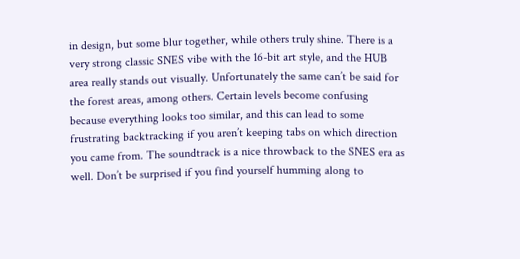in design, but some blur together, while others truly shine. There is a very strong classic SNES vibe with the 16-bit art style, and the HUB area really stands out visually. Unfortunately the same can’t be said for the forest areas, among others. Certain levels become confusing because everything looks too similar, and this can lead to some frustrating backtracking if you aren’t keeping tabs on which direction you came from. The soundtrack is a nice throwback to the SNES era as well. Don’t be surprised if you find yourself humming along to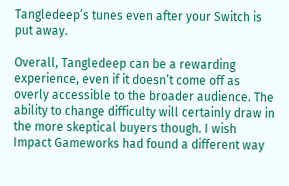Tangledeep’s tunes even after your Switch is put away.

Overall, Tangledeep can be a rewarding experience, even if it doesn’t come off as overly accessible to the broader audience. The ability to change difficulty will certainly draw in the more skeptical buyers though. I wish Impact Gameworks had found a different way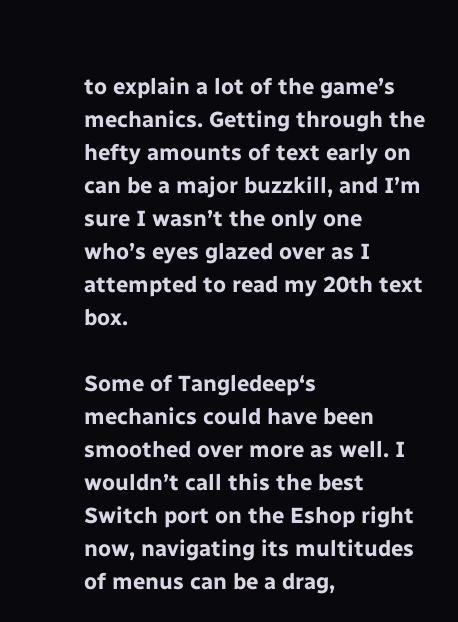to explain a lot of the game’s mechanics. Getting through the hefty amounts of text early on can be a major buzzkill, and I’m sure I wasn’t the only one who’s eyes glazed over as I attempted to read my 20th text box.

Some of Tangledeep‘s mechanics could have been smoothed over more as well. I wouldn’t call this the best Switch port on the Eshop right now, navigating its multitudes of menus can be a drag,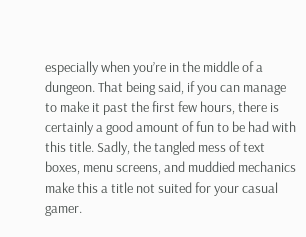especially when you’re in the middle of a dungeon. That being said, if you can manage to make it past the first few hours, there is certainly a good amount of fun to be had with this title. Sadly, the tangled mess of text boxes, menu screens, and muddied mechanics make this a title not suited for your casual gamer.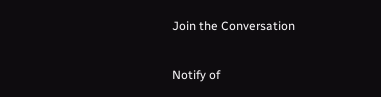Join the Conversation

Notify of